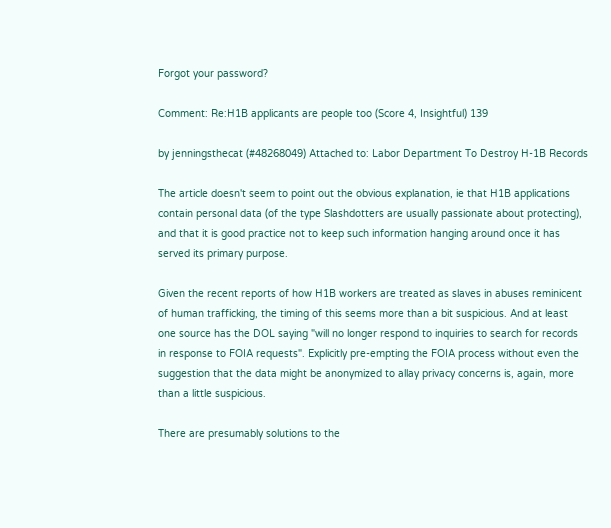Forgot your password?

Comment: Re:H1B applicants are people too (Score 4, Insightful) 139

by jenningsthecat (#48268049) Attached to: Labor Department To Destroy H-1B Records

The article doesn't seem to point out the obvious explanation, ie that H1B applications contain personal data (of the type Slashdotters are usually passionate about protecting), and that it is good practice not to keep such information hanging around once it has served its primary purpose.

Given the recent reports of how H1B workers are treated as slaves in abuses reminicent of human trafficking, the timing of this seems more than a bit suspicious. And at least one source has the DOL saying "will no longer respond to inquiries to search for records in response to FOIA requests". Explicitly pre-empting the FOIA process without even the suggestion that the data might be anonymized to allay privacy concerns is, again, more than a little suspicious.

There are presumably solutions to the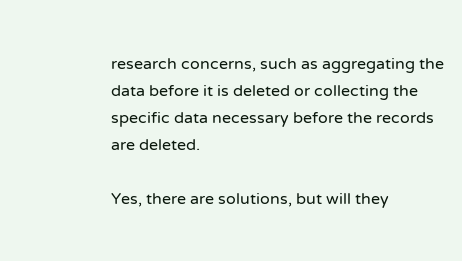research concerns, such as aggregating the data before it is deleted or collecting the specific data necessary before the records are deleted.

Yes, there are solutions, but will they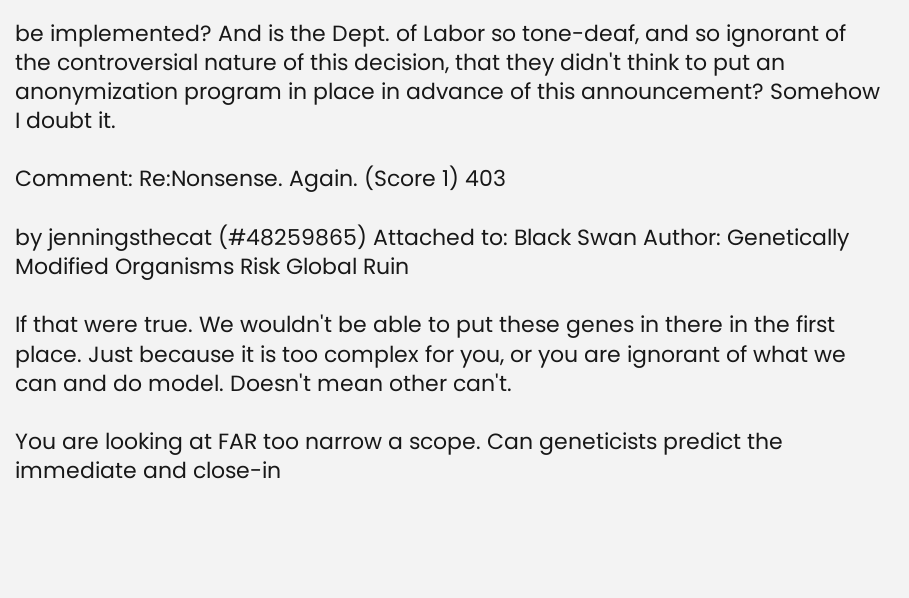be implemented? And is the Dept. of Labor so tone-deaf, and so ignorant of the controversial nature of this decision, that they didn't think to put an anonymization program in place in advance of this announcement? Somehow I doubt it.

Comment: Re:Nonsense. Again. (Score 1) 403

by jenningsthecat (#48259865) Attached to: Black Swan Author: Genetically Modified Organisms Risk Global Ruin

If that were true. We wouldn't be able to put these genes in there in the first place. Just because it is too complex for you, or you are ignorant of what we can and do model. Doesn't mean other can't.

You are looking at FAR too narrow a scope. Can geneticists predict the immediate and close-in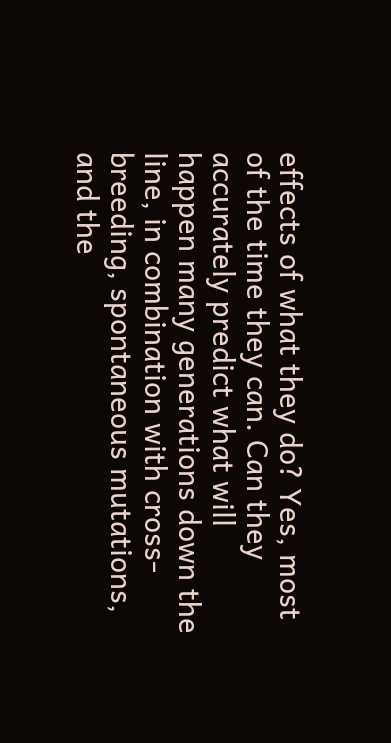effects of what they do? Yes, most of the time they can. Can they accurately predict what will happen many generations down the line, in combination with cross-breeding, spontaneous mutations, and the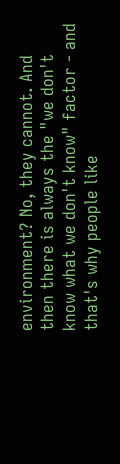environment? No, they cannot. And then there is always the "we don't know what we don't know" factor - and that's why people like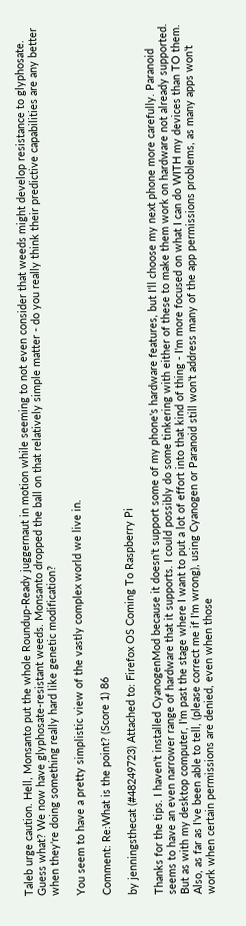Taleb urge caution. Hell, Monsanto put the whole Roundup-Ready juggernaut in motion while seeming to not even consider that weeds might develop resistance to glyphosate. Guess what? We now have glyphosate-resistant weeds. Monsanto dropped the ball on that relatively simple matter - do you really think their predictive capabilities are any better when they're doing something really hard like genetic modification?

You seem to have a pretty simplistic view of the vastly complex world we live in.

Comment: Re:What is the point? (Score 1) 86

by jenningsthecat (#48249723) Attached to: Firefox OS Coming To Raspberry Pi

Thanks for the tips. I haven't installed CyanogenMod because it doesn't support some of my phone's hardware features, but I'll choose my next phone more carefully. Paranoid seems to have an even narrower range of hardware that it supports. I could possibly do some tinkering with either of these to make them work on hardware not already supported. But as with my desktop computer, I'm past the stage where I want to put a lot of effort into that kind of thing - I'm more focused on what I can do WITH my devices than TO them. Also, as far as I've been able to tell, (please correct me if I'm wrong), using Cyanogen or Paranoid still won't address many of the app permissions problems, as many apps won't work when certain permissions are denied, even when those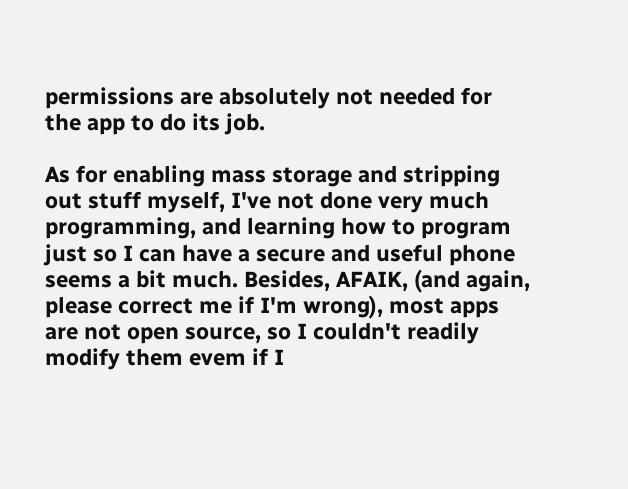permissions are absolutely not needed for the app to do its job.

As for enabling mass storage and stripping out stuff myself, I've not done very much programming, and learning how to program just so I can have a secure and useful phone seems a bit much. Besides, AFAIK, (and again, please correct me if I'm wrong), most apps are not open source, so I couldn't readily modify them evem if I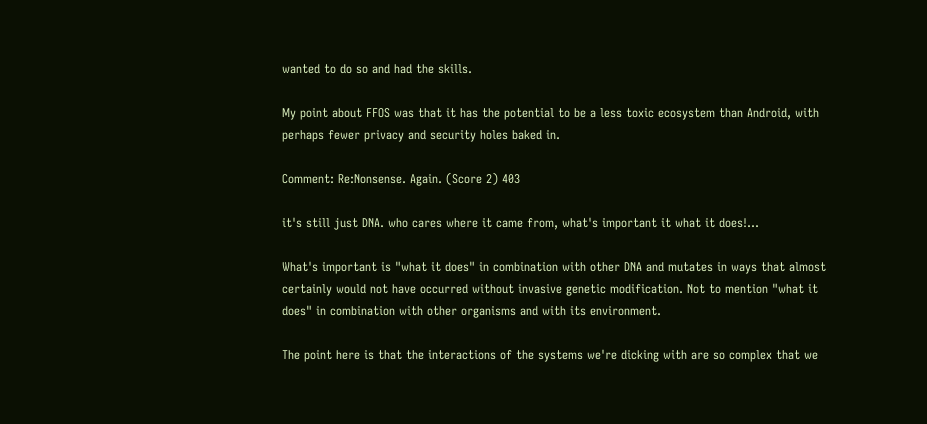wanted to do so and had the skills.

My point about FFOS was that it has the potential to be a less toxic ecosystem than Android, with perhaps fewer privacy and security holes baked in.

Comment: Re:Nonsense. Again. (Score 2) 403

it's still just DNA. who cares where it came from, what's important it what it does!...

What's important is "what it does" in combination with other DNA and mutates in ways that almost certainly would not have occurred without invasive genetic modification. Not to mention "what it does" in combination with other organisms and with its environment.

The point here is that the interactions of the systems we're dicking with are so complex that we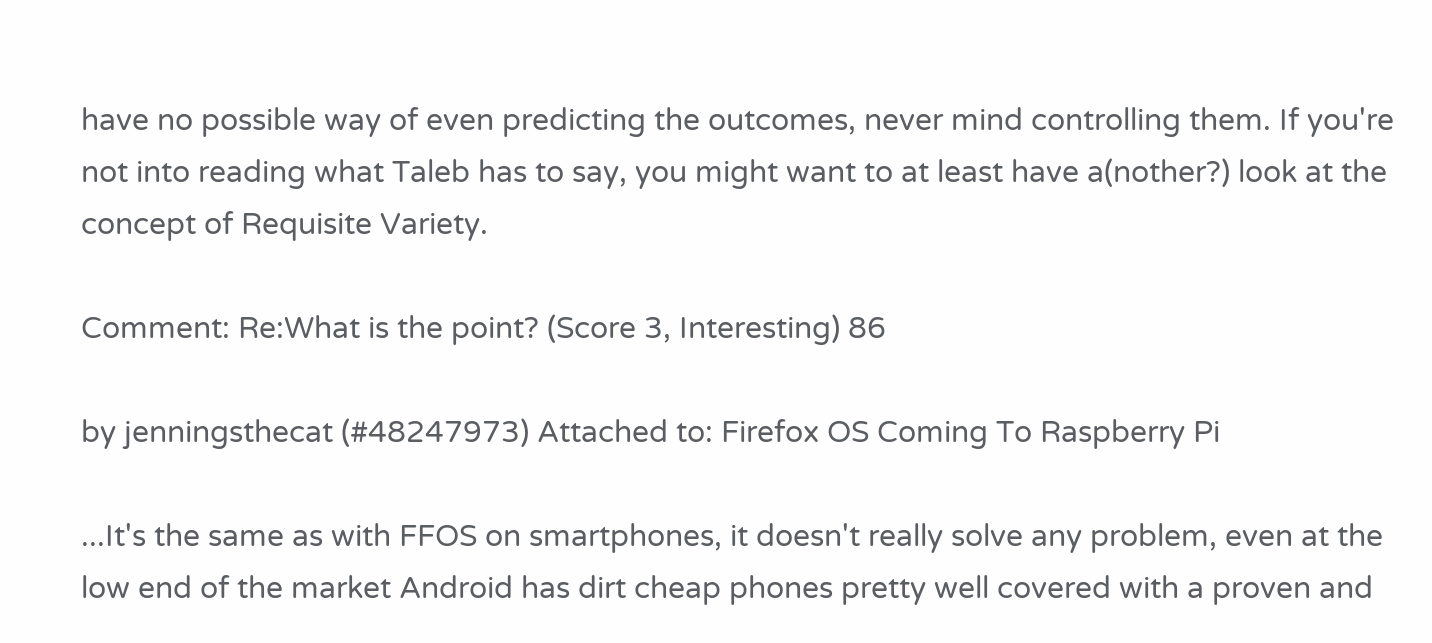have no possible way of even predicting the outcomes, never mind controlling them. If you're not into reading what Taleb has to say, you might want to at least have a(nother?) look at the concept of Requisite Variety.

Comment: Re:What is the point? (Score 3, Interesting) 86

by jenningsthecat (#48247973) Attached to: Firefox OS Coming To Raspberry Pi

...It's the same as with FFOS on smartphones, it doesn't really solve any problem, even at the low end of the market Android has dirt cheap phones pretty well covered with a proven and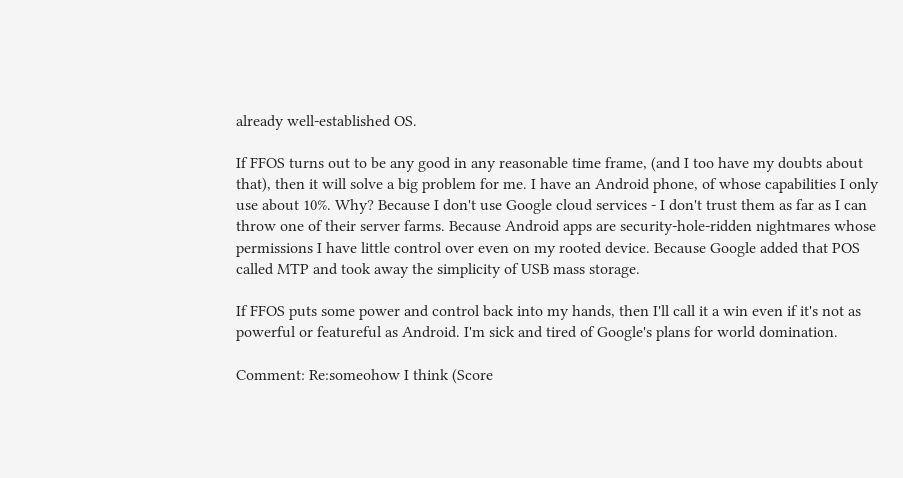already well-established OS.

If FFOS turns out to be any good in any reasonable time frame, (and I too have my doubts about that), then it will solve a big problem for me. I have an Android phone, of whose capabilities I only use about 10%. Why? Because I don't use Google cloud services - I don't trust them as far as I can throw one of their server farms. Because Android apps are security-hole-ridden nightmares whose permissions I have little control over even on my rooted device. Because Google added that POS called MTP and took away the simplicity of USB mass storage.

If FFOS puts some power and control back into my hands, then I'll call it a win even if it's not as powerful or featureful as Android. I'm sick and tired of Google's plans for world domination.

Comment: Re:someohow I think (Score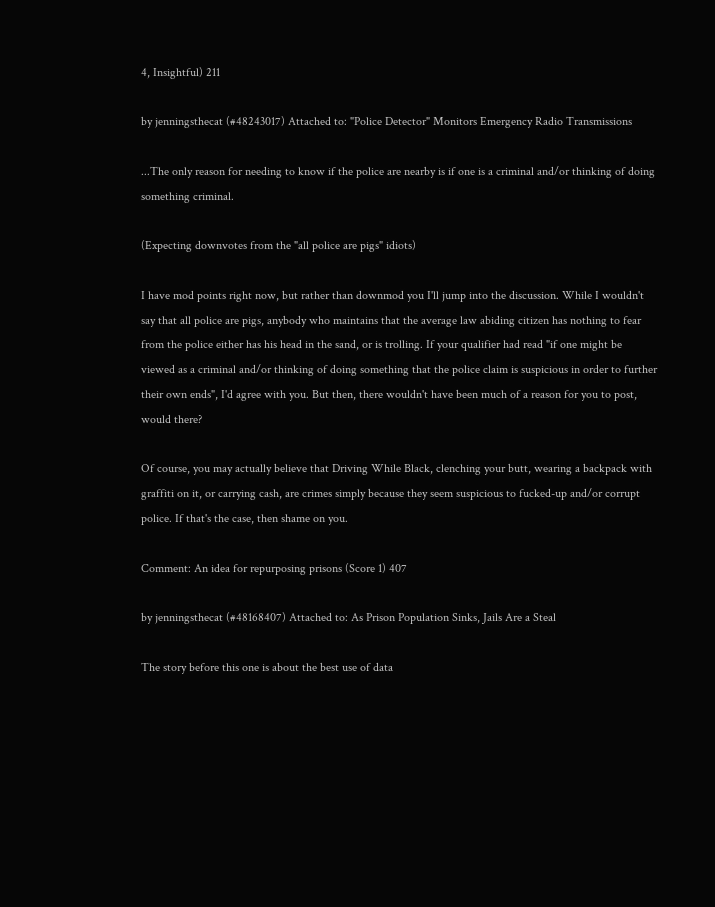4, Insightful) 211

by jenningsthecat (#48243017) Attached to: "Police Detector" Monitors Emergency Radio Transmissions

...The only reason for needing to know if the police are nearby is if one is a criminal and/or thinking of doing something criminal.

(Expecting downvotes from the "all police are pigs" idiots)

I have mod points right now, but rather than downmod you I'll jump into the discussion. While I wouldn't say that all police are pigs, anybody who maintains that the average law abiding citizen has nothing to fear from the police either has his head in the sand, or is trolling. If your qualifier had read "if one might be viewed as a criminal and/or thinking of doing something that the police claim is suspicious in order to further their own ends", I'd agree with you. But then, there wouldn't have been much of a reason for you to post, would there?

Of course, you may actually believe that Driving While Black, clenching your butt, wearing a backpack with graffiti on it, or carrying cash, are crimes simply because they seem suspicious to fucked-up and/or corrupt police. If that's the case, then shame on you.

Comment: An idea for repurposing prisons (Score 1) 407

by jenningsthecat (#48168407) Attached to: As Prison Population Sinks, Jails Are a Steal

The story before this one is about the best use of data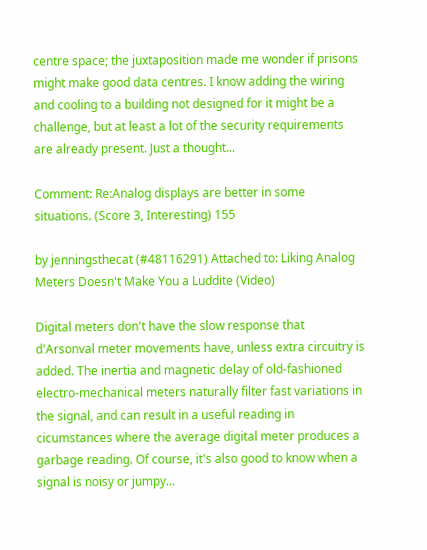centre space; the juxtaposition made me wonder if prisons might make good data centres. I know adding the wiring and cooling to a building not designed for it might be a challenge, but at least a lot of the security requirements are already present. Just a thought...

Comment: Re:Analog displays are better in some situations. (Score 3, Interesting) 155

by jenningsthecat (#48116291) Attached to: Liking Analog Meters Doesn't Make You a Luddite (Video)

Digital meters don't have the slow response that d'Arsonval meter movements have, unless extra circuitry is added. The inertia and magnetic delay of old-fashioned electro-mechanical meters naturally filter fast variations in the signal, and can result in a useful reading in cicumstances where the average digital meter produces a garbage reading. Of course, it's also good to know when a signal is noisy or jumpy...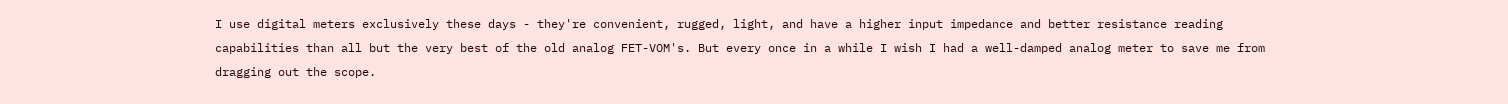I use digital meters exclusively these days - they're convenient, rugged, light, and have a higher input impedance and better resistance reading capabilities than all but the very best of the old analog FET-VOM's. But every once in a while I wish I had a well-damped analog meter to save me from dragging out the scope.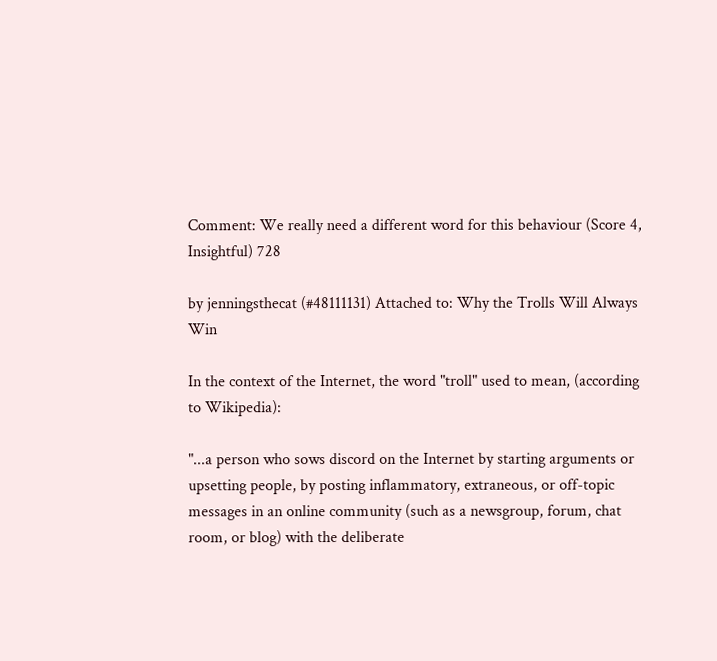Comment: We really need a different word for this behaviour (Score 4, Insightful) 728

by jenningsthecat (#48111131) Attached to: Why the Trolls Will Always Win

In the context of the Internet, the word "troll" used to mean, (according to Wikipedia):

"...a person who sows discord on the Internet by starting arguments or upsetting people, by posting inflammatory, extraneous, or off-topic messages in an online community (such as a newsgroup, forum, chat room, or blog) with the deliberate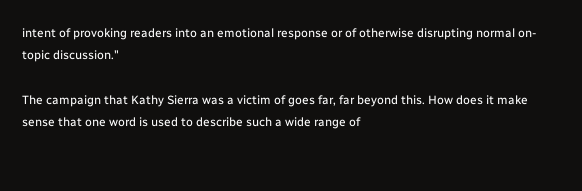intent of provoking readers into an emotional response or of otherwise disrupting normal on-topic discussion."

The campaign that Kathy Sierra was a victim of goes far, far beyond this. How does it make sense that one word is used to describe such a wide range of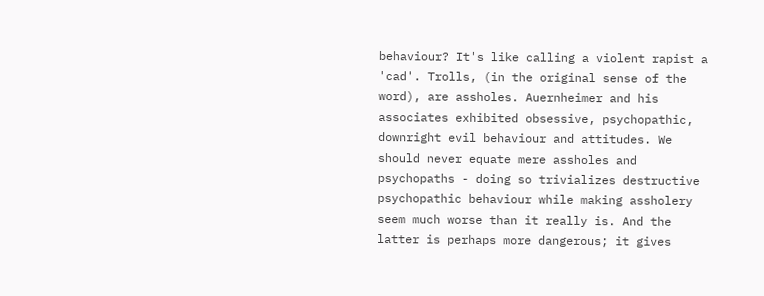behaviour? It's like calling a violent rapist a 'cad'. Trolls, (in the original sense of the word), are assholes. Auernheimer and his associates exhibited obsessive, psychopathic, downright evil behaviour and attitudes. We should never equate mere assholes and psychopaths - doing so trivializes destructive psychopathic behaviour while making assholery seem much worse than it really is. And the latter is perhaps more dangerous; it gives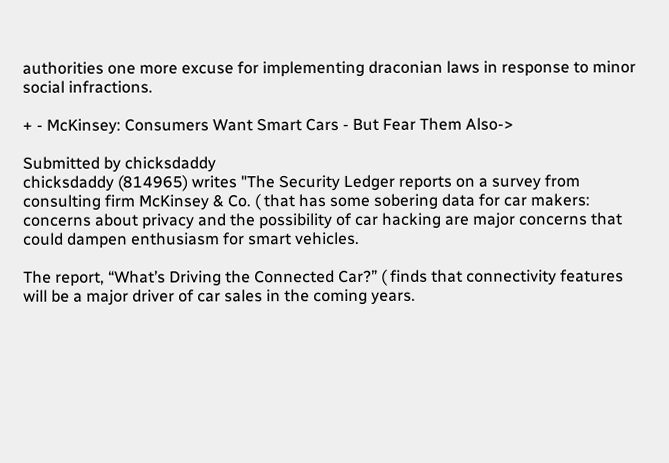authorities one more excuse for implementing draconian laws in response to minor social infractions.

+ - McKinsey: Consumers Want Smart Cars - But Fear Them Also->

Submitted by chicksdaddy
chicksdaddy (814965) writes "The Security Ledger reports on a survey from consulting firm McKinsey & Co. ( that has some sobering data for car makers: concerns about privacy and the possibility of car hacking are major concerns that could dampen enthusiasm for smart vehicles.

The report, “What’s Driving the Connected Car?” ( finds that connectivity features will be a major driver of car sales in the coming years.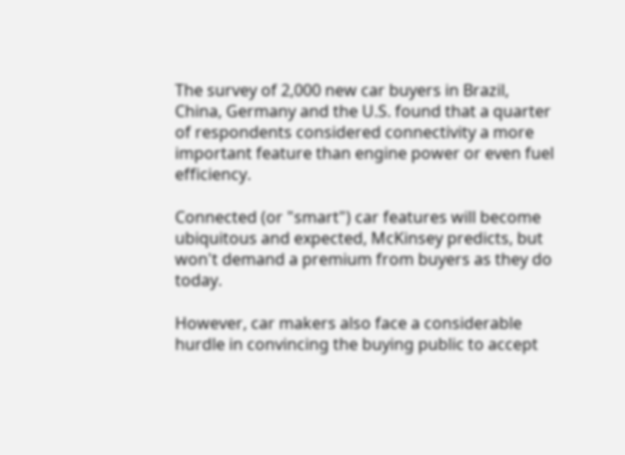The survey of 2,000 new car buyers in Brazil, China, Germany and the U.S. found that a quarter of respondents considered connectivity a more important feature than engine power or even fuel efficiency.

Connected (or "smart") car features will become ubiquitous and expected, McKinsey predicts, but won't demand a premium from buyers as they do today.

However, car makers also face a considerable hurdle in convincing the buying public to accept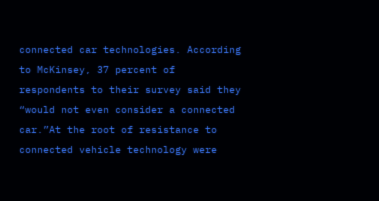connected car technologies. According to McKinsey, 37 percent of respondents to their survey said they “would not even consider a connected car.”At the root of resistance to connected vehicle technology were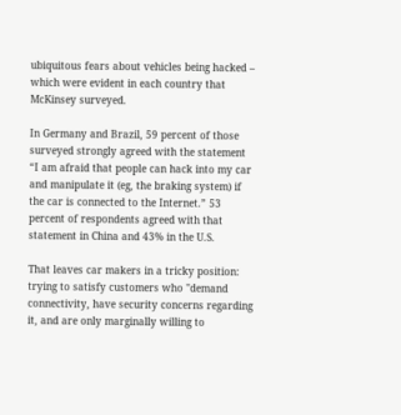ubiquitous fears about vehicles being hacked – which were evident in each country that McKinsey surveyed.

In Germany and Brazil, 59 percent of those surveyed strongly agreed with the statement “I am afraid that people can hack into my car and manipulate it (eg, the braking system) if the car is connected to the Internet.” 53 percent of respondents agreed with that statement in China and 43% in the U.S.

That leaves car makers in a tricky position: trying to satisfy customers who "demand connectivity, have security concerns regarding it, and are only marginally willing to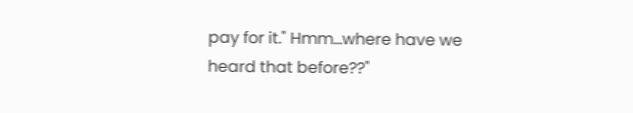pay for it." Hmm...where have we heard that before??"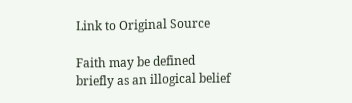Link to Original Source

Faith may be defined briefly as an illogical belief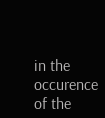in the occurence of the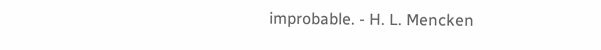improbable. - H. L. Mencken